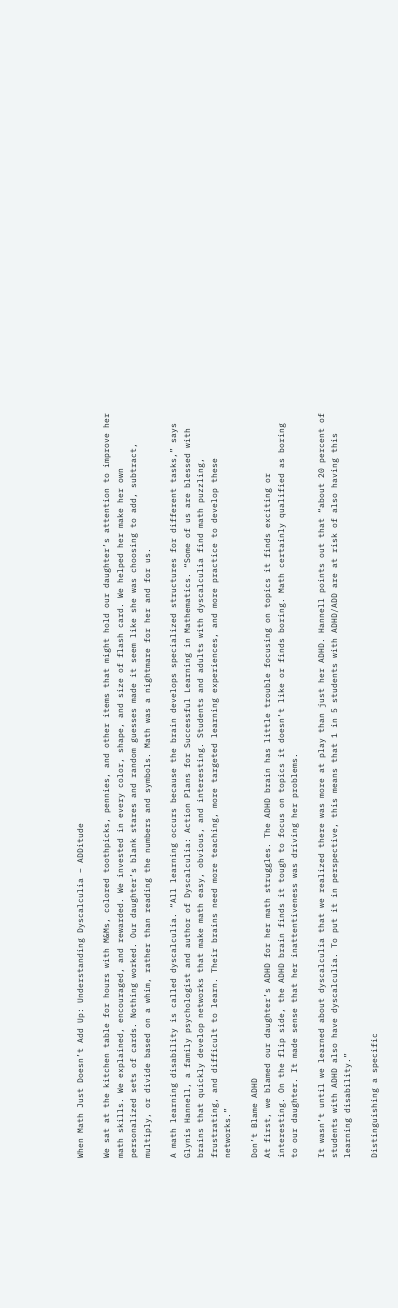When Math Just Doesn’t Add Up: Understanding Dyscalculia – ADDitude

We sat at the kitchen table for hours with M&Ms, colored toothpicks, pennies, and other items that might hold our daughter’s attention to improve her math skills. We explained, encouraged, and rewarded. We invested in every color, shape, and size of flash card. We helped her make her own personalized sets of cards. Nothing worked. Our daughter’s blank stares and random guesses made it seem like she was choosing to add, subtract, multiply, or divide based on a whim, rather than reading the numbers and symbols. Math was a nightmare for her and for us.

A math learning disability is called dyscalculia. “All learning occurs because the brain develops specialized structures for different tasks,” says Glynis Hannell, a family psychologist and author of Dyscalculia: Action Plans for Successful Learning in Mathematics. “Some of us are blessed with brains that quickly develop networks that make math easy, obvious, and interesting. Students and adults with dyscalculia find math puzzling, frustrating, and difficult to learn. Their brains need more teaching, more targeted learning experiences, and more practice to develop these networks.”

Don’t Blame ADHD
At first, we blamed our daughter’s ADHD for her math struggles. The ADHD brain has little trouble focusing on topics it finds exciting or interesting. On the flip side, the ADHD brain finds it tough to focus on topics it doesn’t like or finds boring. Math certainly qualified as boring to our daughter. It made sense that her inattentiveness was driving her problems.

It wasn’t until we learned about dyscalculia that we realized there was more at play than just her ADHD. Hannell points out that “about 20 percent of students with ADHD also have dyscalculia. To put it in perspective, this means that 1 in 5 students with ADHD/ADD are at risk of also having this learning disability.”

Distinguishing a specific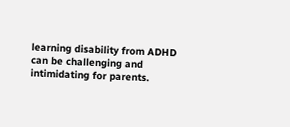learning disability from ADHD can be challenging and intimidating for parents.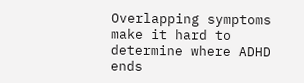Overlapping symptoms make it hard to determine where ADHD ends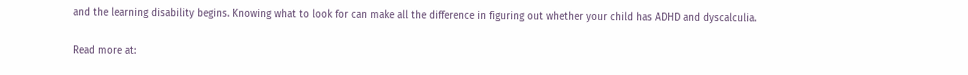and the learning disability begins. Knowing what to look for can make all the difference in figuring out whether your child has ADHD and dyscalculia.

Read more at: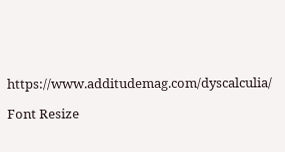https://www.additudemag.com/dyscalculia/

Font Resize